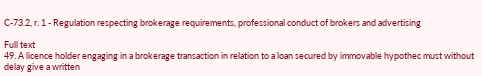C-73.2, r. 1 - Regulation respecting brokerage requirements, professional conduct of brokers and advertising

Full text
49. A licence holder engaging in a brokerage transaction in relation to a loan secured by immovable hypothec must without delay give a written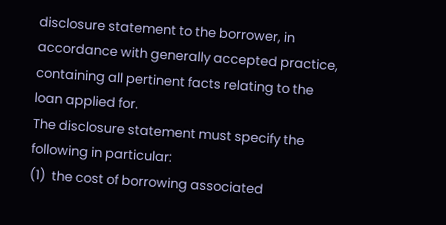disclosure statement to the borrower, in accordance with generally accepted practice, containing all pertinent facts relating to the loan applied for.
The disclosure statement must specify the following in particular:
(1)  the cost of borrowing associated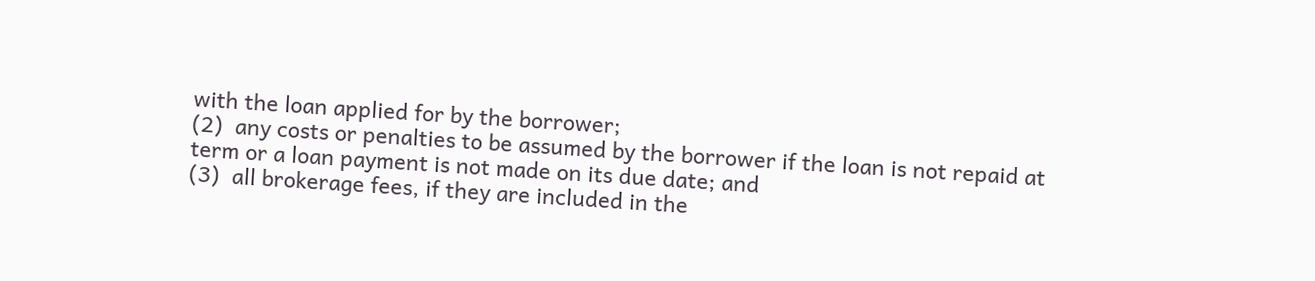with the loan applied for by the borrower;
(2)  any costs or penalties to be assumed by the borrower if the loan is not repaid at term or a loan payment is not made on its due date; and
(3)  all brokerage fees, if they are included in the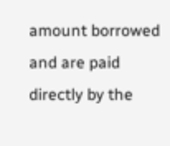amount borrowed and are paid directly by the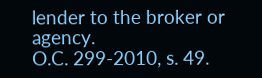lender to the broker or agency.
O.C. 299-2010, s. 49.